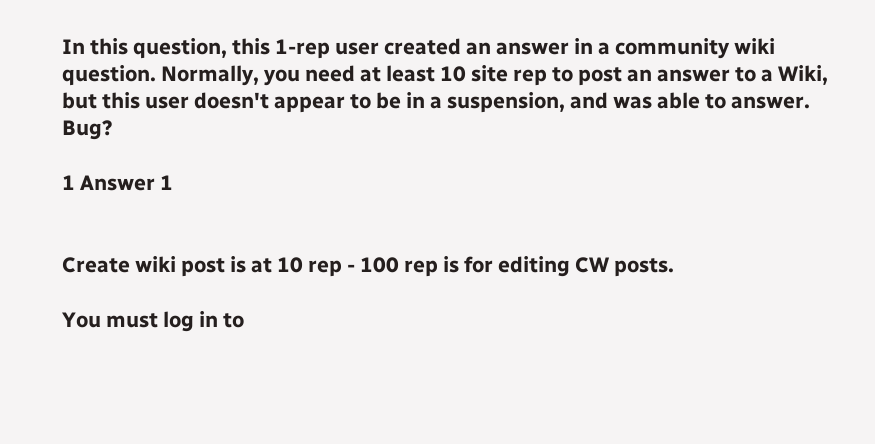In this question, this 1-rep user created an answer in a community wiki question. Normally, you need at least 10 site rep to post an answer to a Wiki, but this user doesn't appear to be in a suspension, and was able to answer. Bug?

1 Answer 1


Create wiki post is at 10 rep - 100 rep is for editing CW posts.

You must log in to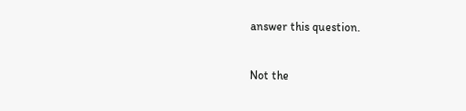answer this question.

Not the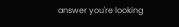answer you're looking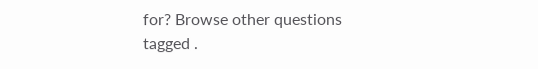for? Browse other questions tagged .